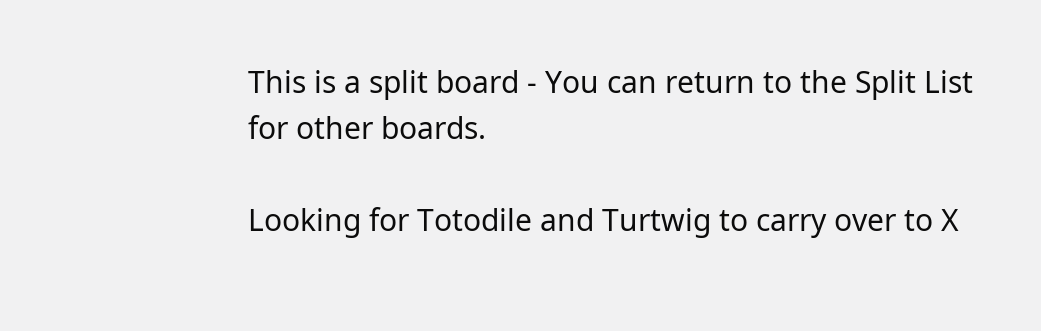This is a split board - You can return to the Split List for other boards.

Looking for Totodile and Turtwig to carry over to X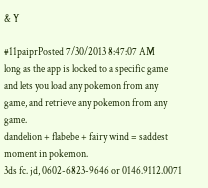& Y

#11paiprPosted 7/30/2013 8:47:07 AM
long as the app is locked to a specific game and lets you load any pokemon from any game, and retrieve any pokemon from any game.
dandelion + flabebe + fairy wind = saddest moment in pokemon.
3ds fc. jd, 0602-6823-9646 or 0146.9112.0071